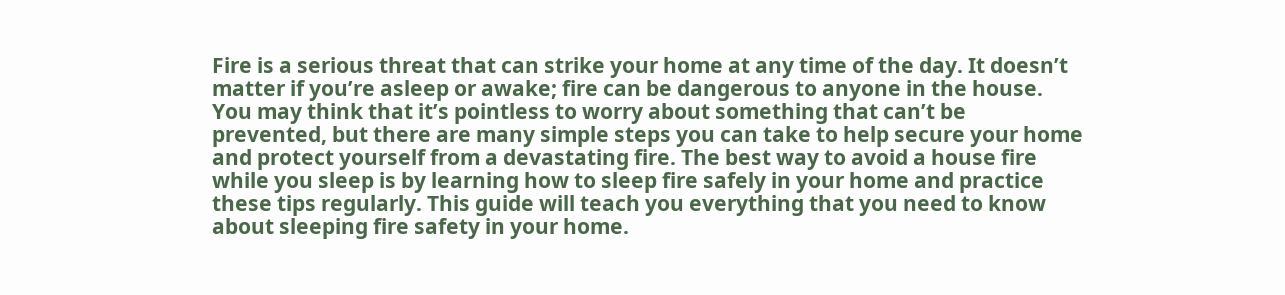Fire is a serious threat that can strike your home at any time of the day. It doesn’t matter if you’re asleep or awake; fire can be dangerous to anyone in the house. You may think that it’s pointless to worry about something that can’t be prevented, but there are many simple steps you can take to help secure your home and protect yourself from a devastating fire. The best way to avoid a house fire while you sleep is by learning how to sleep fire safely in your home and practice these tips regularly. This guide will teach you everything that you need to know about sleeping fire safety in your home.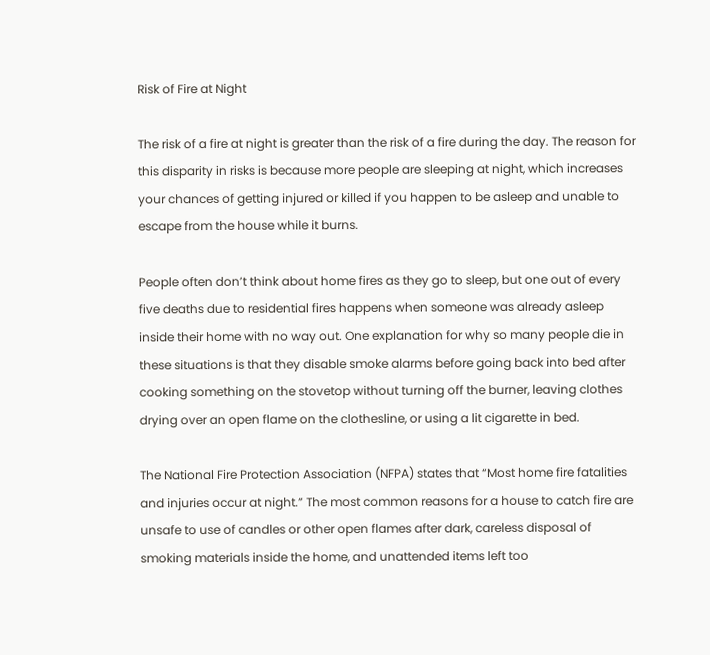Risk of Fire at Night

The risk of a fire at night is greater than the risk of a fire during the day. The reason for this disparity in risks is because more people are sleeping at night, which increases your chances of getting injured or killed if you happen to be asleep and unable to escape from the house while it burns.

People often don’t think about home fires as they go to sleep, but one out of every five deaths due to residential fires happens when someone was already asleep inside their home with no way out. One explanation for why so many people die in these situations is that they disable smoke alarms before going back into bed after cooking something on the stovetop without turning off the burner, leaving clothes drying over an open flame on the clothesline, or using a lit cigarette in bed.

The National Fire Protection Association (NFPA) states that “Most home fire fatalities and injuries occur at night.” The most common reasons for a house to catch fire are unsafe to use of candles or other open flames after dark, careless disposal of smoking materials inside the home, and unattended items left too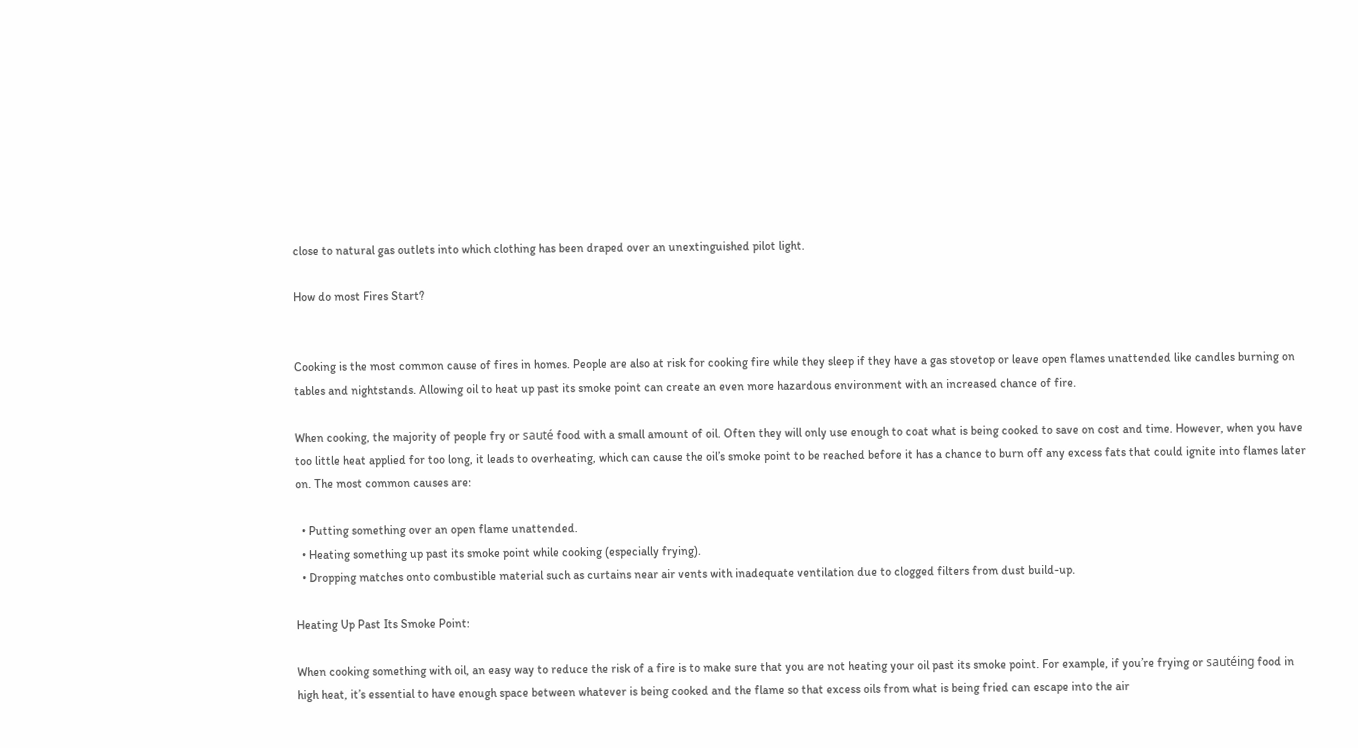close to natural gas outlets into which clothing has been draped over an unextinguished pilot light.

How do most Fires Start?


Cooking is the most common cause of fires in homes. People are also at risk for cooking fire while they sleep if they have a gas stovetop or leave open flames unattended like candles burning on tables and nightstands. Allowing oil to heat up past its smoke point can create an even more hazardous environment with an increased chance of fire.

When cooking, the majority of people fry or sauté food with a small amount of oil. Often they will only use enough to coat what is being cooked to save on cost and time. However, when you have too little heat applied for too long, it leads to overheating, which can cause the oil’s smoke point to be reached before it has a chance to burn off any excess fats that could ignite into flames later on. The most common causes are:

  • Putting something over an open flame unattended.
  • Heating something up past its smoke point while cooking (especially frying).
  • Dropping matches onto combustible material such as curtains near air vents with inadequate ventilation due to clogged filters from dust build-up.

Heating Up Past Its Smoke Point:

When cooking something with oil, an easy way to reduce the risk of a fire is to make sure that you are not heating your oil past its smoke point. For example, if you’re frying or sautéing food in high heat, it’s essential to have enough space between whatever is being cooked and the flame so that excess oils from what is being fried can escape into the air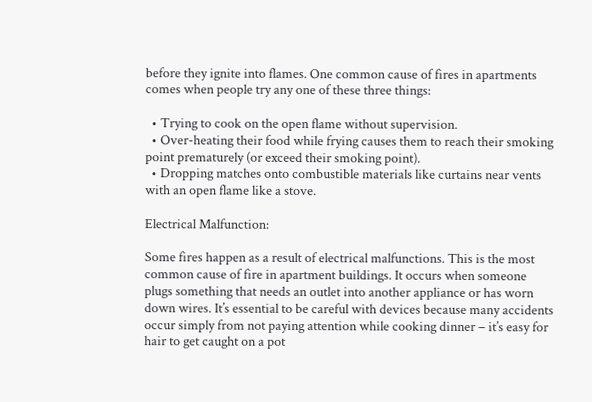before they ignite into flames. One common cause of fires in apartments comes when people try any one of these three things:

  • Trying to cook on the open flame without supervision.
  • Over-heating their food while frying causes them to reach their smoking point prematurely (or exceed their smoking point).
  • Dropping matches onto combustible materials like curtains near vents with an open flame like a stove.

Electrical Malfunction:

Some fires happen as a result of electrical malfunctions. This is the most common cause of fire in apartment buildings. It occurs when someone plugs something that needs an outlet into another appliance or has worn down wires. It’s essential to be careful with devices because many accidents occur simply from not paying attention while cooking dinner – it’s easy for hair to get caught on a pot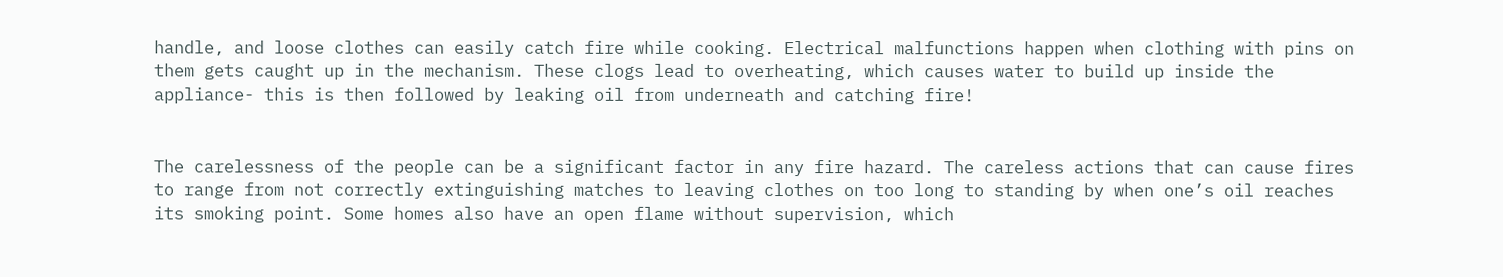handle, and loose clothes can easily catch fire while cooking. Electrical malfunctions happen when clothing with pins on them gets caught up in the mechanism. These clogs lead to overheating, which causes water to build up inside the appliance- this is then followed by leaking oil from underneath and catching fire!


The carelessness of the people can be a significant factor in any fire hazard. The careless actions that can cause fires to range from not correctly extinguishing matches to leaving clothes on too long to standing by when one’s oil reaches its smoking point. Some homes also have an open flame without supervision, which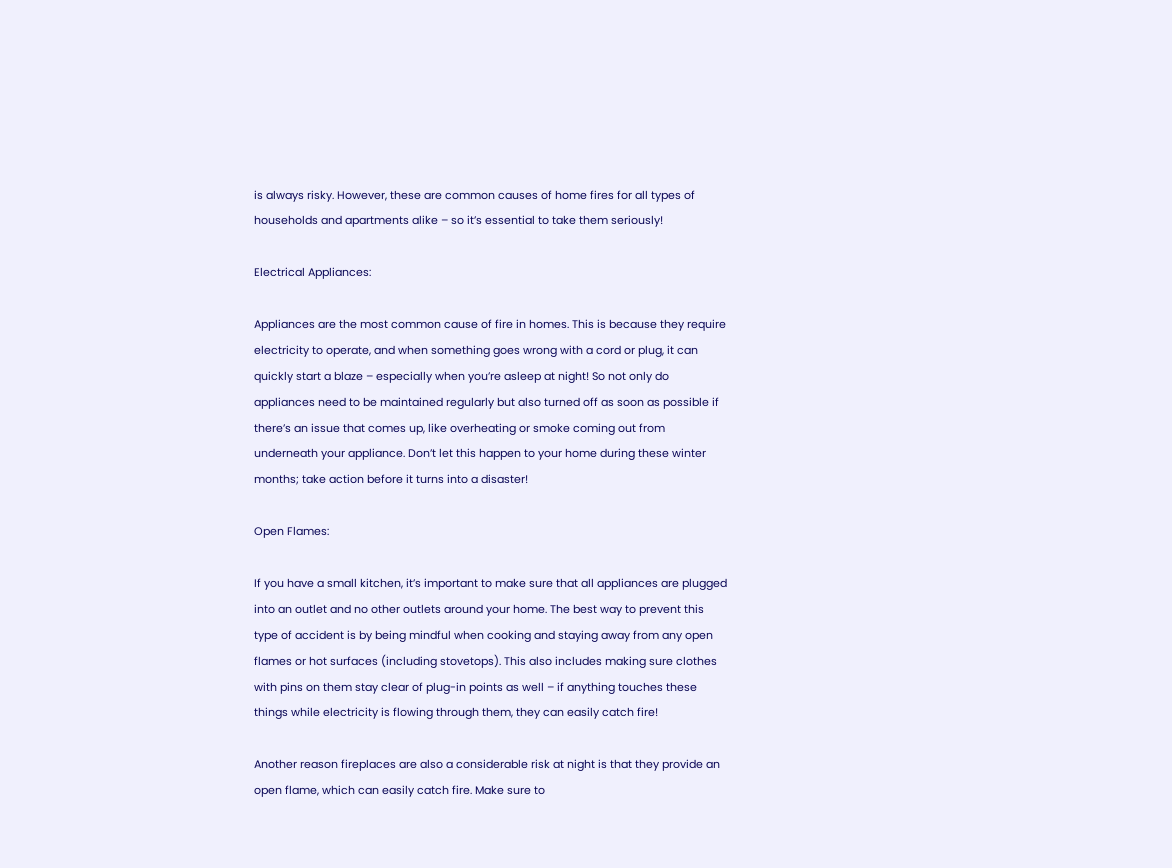is always risky. However, these are common causes of home fires for all types of households and apartments alike – so it’s essential to take them seriously!

Electrical Appliances:

Appliances are the most common cause of fire in homes. This is because they require electricity to operate, and when something goes wrong with a cord or plug, it can quickly start a blaze – especially when you’re asleep at night! So not only do appliances need to be maintained regularly but also turned off as soon as possible if there’s an issue that comes up, like overheating or smoke coming out from underneath your appliance. Don’t let this happen to your home during these winter months; take action before it turns into a disaster!

Open Flames:

If you have a small kitchen, it’s important to make sure that all appliances are plugged into an outlet and no other outlets around your home. The best way to prevent this type of accident is by being mindful when cooking and staying away from any open flames or hot surfaces (including stovetops). This also includes making sure clothes with pins on them stay clear of plug-in points as well – if anything touches these things while electricity is flowing through them, they can easily catch fire!

Another reason fireplaces are also a considerable risk at night is that they provide an open flame, which can easily catch fire. Make sure to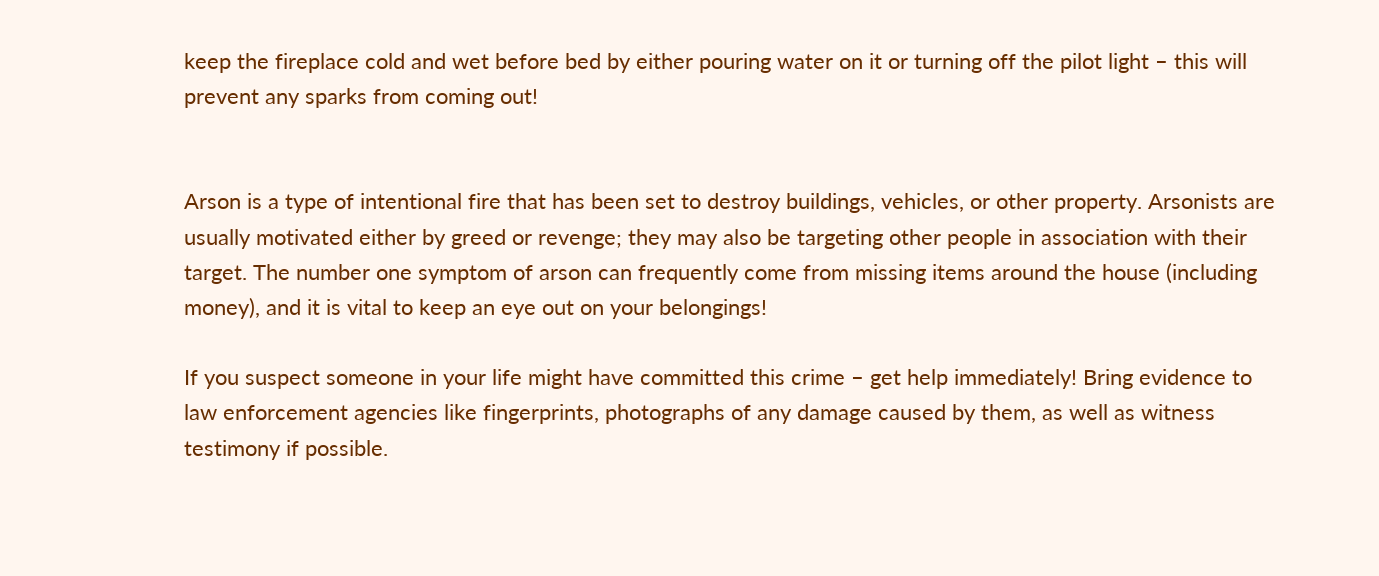keep the fireplace cold and wet before bed by either pouring water on it or turning off the pilot light – this will prevent any sparks from coming out!


Arson is a type of intentional fire that has been set to destroy buildings, vehicles, or other property. Arsonists are usually motivated either by greed or revenge; they may also be targeting other people in association with their target. The number one symptom of arson can frequently come from missing items around the house (including money), and it is vital to keep an eye out on your belongings!

If you suspect someone in your life might have committed this crime – get help immediately! Bring evidence to law enforcement agencies like fingerprints, photographs of any damage caused by them, as well as witness testimony if possible.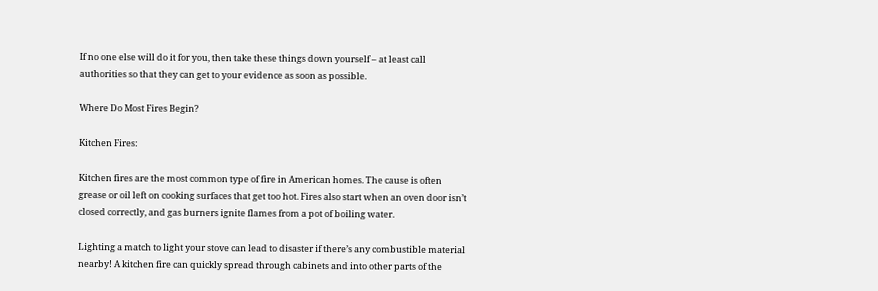If no one else will do it for you, then take these things down yourself – at least call authorities so that they can get to your evidence as soon as possible.

Where Do Most Fires Begin?

Kitchen Fires:

Kitchen fires are the most common type of fire in American homes. The cause is often grease or oil left on cooking surfaces that get too hot. Fires also start when an oven door isn’t closed correctly, and gas burners ignite flames from a pot of boiling water.

Lighting a match to light your stove can lead to disaster if there’s any combustible material nearby! A kitchen fire can quickly spread through cabinets and into other parts of the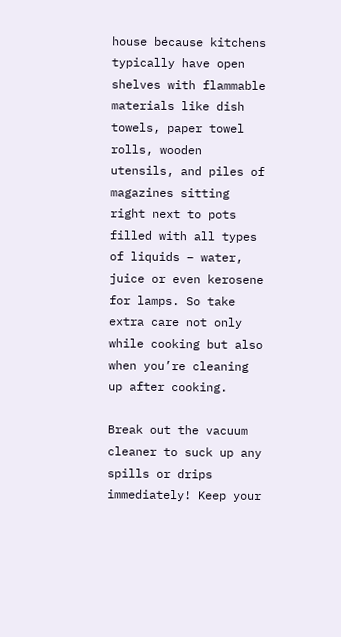house because kitchens typically have open shelves with flammable materials like dish towels, paper towel rolls, wooden utensils, and piles of magazines sitting right next to pots filled with all types of liquids – water, juice or even kerosene for lamps. So take extra care not only while cooking but also when you’re cleaning up after cooking.

Break out the vacuum cleaner to suck up any spills or drips immediately! Keep your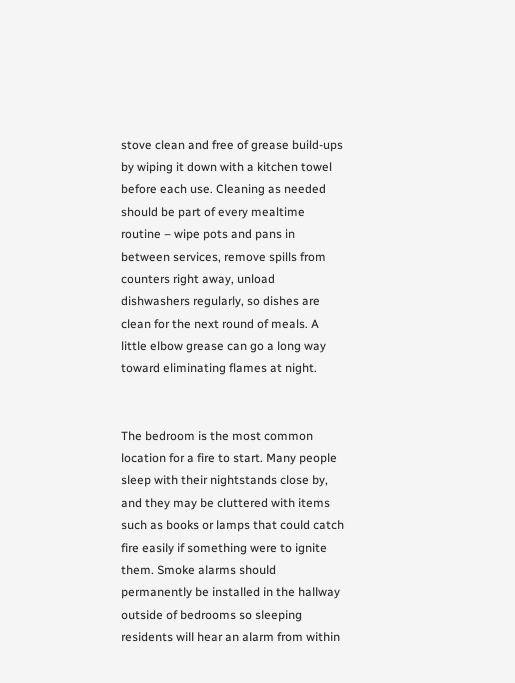stove clean and free of grease build-ups by wiping it down with a kitchen towel before each use. Cleaning as needed should be part of every mealtime routine – wipe pots and pans in between services, remove spills from counters right away, unload dishwashers regularly, so dishes are clean for the next round of meals. A little elbow grease can go a long way toward eliminating flames at night.


The bedroom is the most common location for a fire to start. Many people sleep with their nightstands close by, and they may be cluttered with items such as books or lamps that could catch fire easily if something were to ignite them. Smoke alarms should permanently be installed in the hallway outside of bedrooms so sleeping residents will hear an alarm from within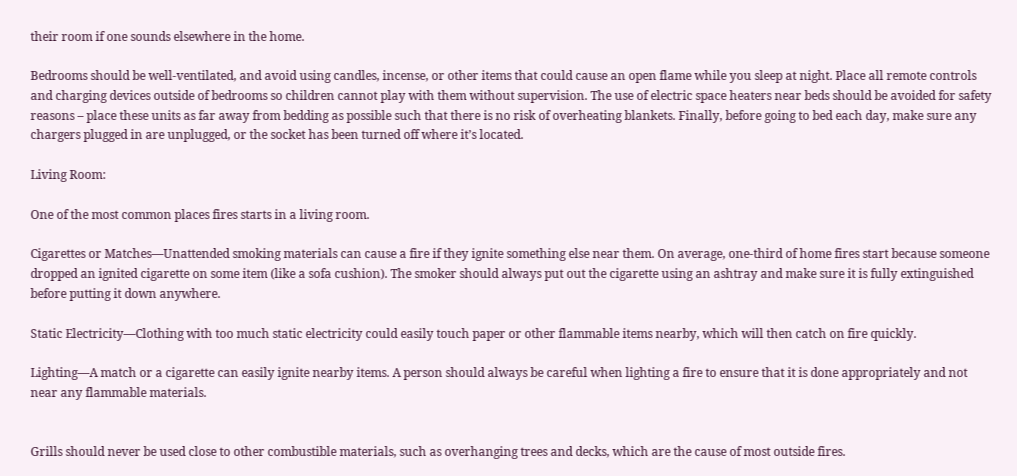their room if one sounds elsewhere in the home.

Bedrooms should be well-ventilated, and avoid using candles, incense, or other items that could cause an open flame while you sleep at night. Place all remote controls and charging devices outside of bedrooms so children cannot play with them without supervision. The use of electric space heaters near beds should be avoided for safety reasons – place these units as far away from bedding as possible such that there is no risk of overheating blankets. Finally, before going to bed each day, make sure any chargers plugged in are unplugged, or the socket has been turned off where it’s located.

Living Room:

One of the most common places fires starts in a living room.

Cigarettes or Matches—Unattended smoking materials can cause a fire if they ignite something else near them. On average, one-third of home fires start because someone dropped an ignited cigarette on some item (like a sofa cushion). The smoker should always put out the cigarette using an ashtray and make sure it is fully extinguished before putting it down anywhere.

Static Electricity—Clothing with too much static electricity could easily touch paper or other flammable items nearby, which will then catch on fire quickly.

Lighting—A match or a cigarette can easily ignite nearby items. A person should always be careful when lighting a fire to ensure that it is done appropriately and not near any flammable materials.


Grills should never be used close to other combustible materials, such as overhanging trees and decks, which are the cause of most outside fires.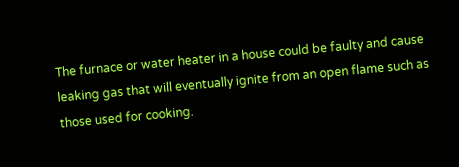The furnace or water heater in a house could be faulty and cause leaking gas that will eventually ignite from an open flame such as those used for cooking.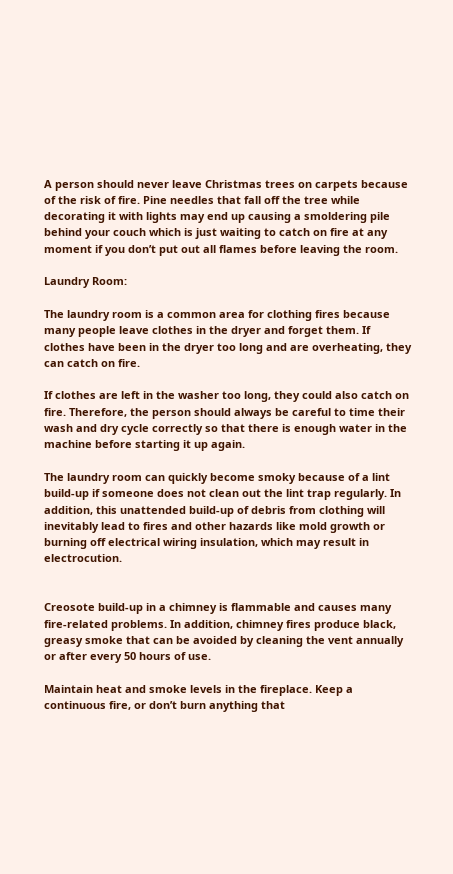A person should never leave Christmas trees on carpets because of the risk of fire. Pine needles that fall off the tree while decorating it with lights may end up causing a smoldering pile behind your couch which is just waiting to catch on fire at any moment if you don’t put out all flames before leaving the room.

Laundry Room:

The laundry room is a common area for clothing fires because many people leave clothes in the dryer and forget them. If clothes have been in the dryer too long and are overheating, they can catch on fire.

If clothes are left in the washer too long, they could also catch on fire. Therefore, the person should always be careful to time their wash and dry cycle correctly so that there is enough water in the machine before starting it up again.

The laundry room can quickly become smoky because of a lint build-up if someone does not clean out the lint trap regularly. In addition, this unattended build-up of debris from clothing will inevitably lead to fires and other hazards like mold growth or burning off electrical wiring insulation, which may result in electrocution.


Creosote build-up in a chimney is flammable and causes many fire-related problems. In addition, chimney fires produce black, greasy smoke that can be avoided by cleaning the vent annually or after every 50 hours of use.

Maintain heat and smoke levels in the fireplace. Keep a continuous fire, or don’t burn anything that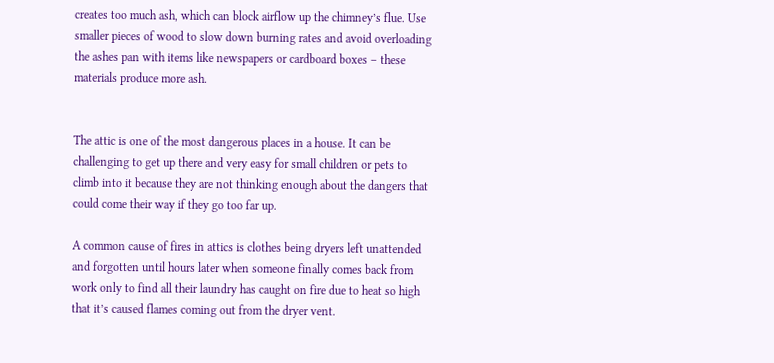creates too much ash, which can block airflow up the chimney’s flue. Use smaller pieces of wood to slow down burning rates and avoid overloading the ashes pan with items like newspapers or cardboard boxes – these materials produce more ash.


The attic is one of the most dangerous places in a house. It can be challenging to get up there and very easy for small children or pets to climb into it because they are not thinking enough about the dangers that could come their way if they go too far up.

A common cause of fires in attics is clothes being dryers left unattended and forgotten until hours later when someone finally comes back from work only to find all their laundry has caught on fire due to heat so high that it’s caused flames coming out from the dryer vent.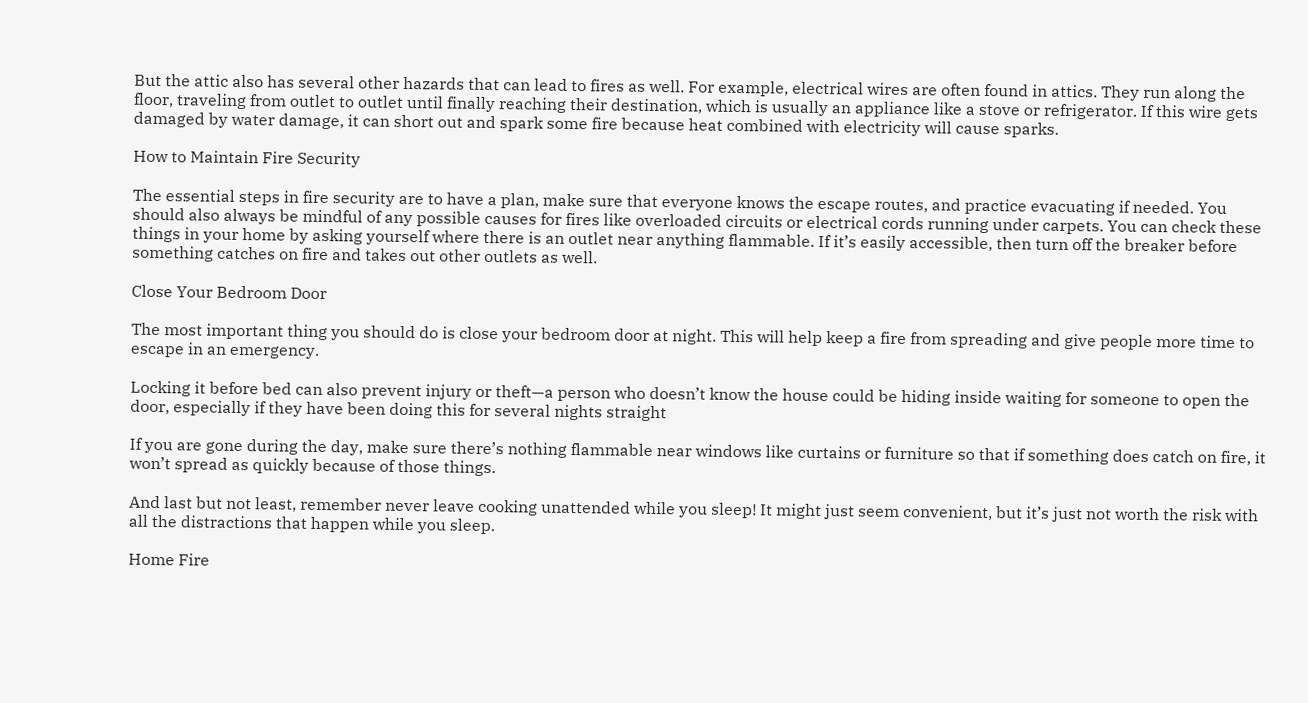But the attic also has several other hazards that can lead to fires as well. For example, electrical wires are often found in attics. They run along the floor, traveling from outlet to outlet until finally reaching their destination, which is usually an appliance like a stove or refrigerator. If this wire gets damaged by water damage, it can short out and spark some fire because heat combined with electricity will cause sparks.

How to Maintain Fire Security

The essential steps in fire security are to have a plan, make sure that everyone knows the escape routes, and practice evacuating if needed. You should also always be mindful of any possible causes for fires like overloaded circuits or electrical cords running under carpets. You can check these things in your home by asking yourself where there is an outlet near anything flammable. If it’s easily accessible, then turn off the breaker before something catches on fire and takes out other outlets as well.

Close Your Bedroom Door

The most important thing you should do is close your bedroom door at night. This will help keep a fire from spreading and give people more time to escape in an emergency.

Locking it before bed can also prevent injury or theft—a person who doesn’t know the house could be hiding inside waiting for someone to open the door, especially if they have been doing this for several nights straight

If you are gone during the day, make sure there’s nothing flammable near windows like curtains or furniture so that if something does catch on fire, it won’t spread as quickly because of those things.

And last but not least, remember never leave cooking unattended while you sleep! It might just seem convenient, but it’s just not worth the risk with all the distractions that happen while you sleep.

Home Fire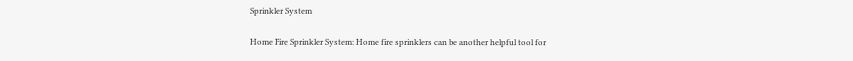Sprinkler System

Home Fire Sprinkler System: Home fire sprinklers can be another helpful tool for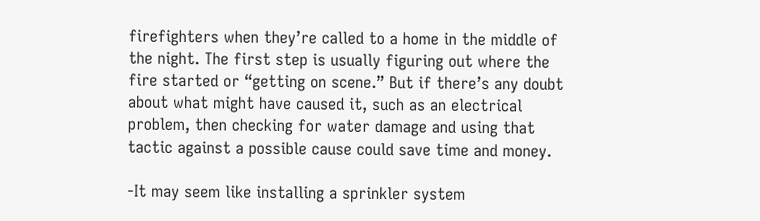firefighters when they’re called to a home in the middle of the night. The first step is usually figuring out where the fire started or “getting on scene.” But if there’s any doubt about what might have caused it, such as an electrical problem, then checking for water damage and using that tactic against a possible cause could save time and money.

-It may seem like installing a sprinkler system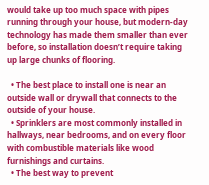would take up too much space with pipes running through your house, but modern-day technology has made them smaller than ever before, so installation doesn’t require taking up large chunks of flooring.

  • The best place to install one is near an outside wall or drywall that connects to the outside of your house.
  • Sprinklers are most commonly installed in hallways, near bedrooms, and on every floor with combustible materials like wood furnishings and curtains.
  • The best way to prevent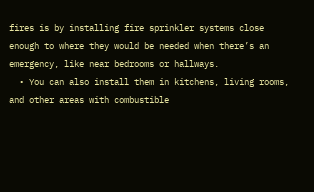fires is by installing fire sprinkler systems close enough to where they would be needed when there’s an emergency, like near bedrooms or hallways.
  • You can also install them in kitchens, living rooms, and other areas with combustible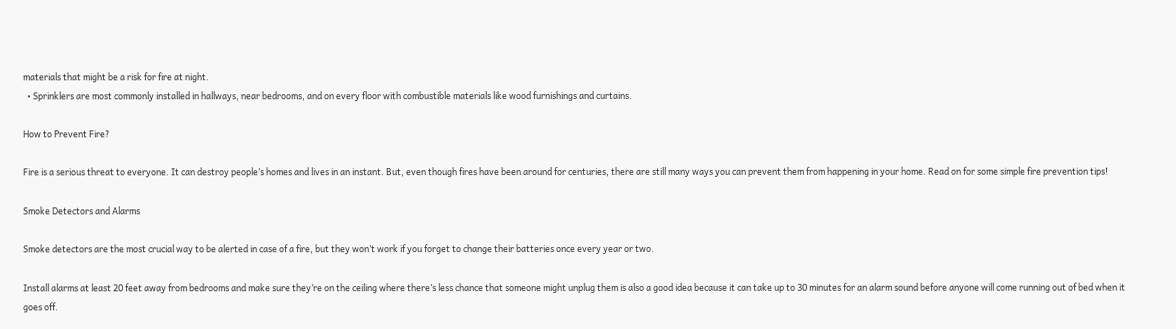materials that might be a risk for fire at night.
  • Sprinklers are most commonly installed in hallways, near bedrooms, and on every floor with combustible materials like wood furnishings and curtains.

How to Prevent Fire?

Fire is a serious threat to everyone. It can destroy people’s homes and lives in an instant. But, even though fires have been around for centuries, there are still many ways you can prevent them from happening in your home. Read on for some simple fire prevention tips!

Smoke Detectors and Alarms

Smoke detectors are the most crucial way to be alerted in case of a fire, but they won’t work if you forget to change their batteries once every year or two.

Install alarms at least 20 feet away from bedrooms and make sure they’re on the ceiling where there’s less chance that someone might unplug them is also a good idea because it can take up to 30 minutes for an alarm sound before anyone will come running out of bed when it goes off.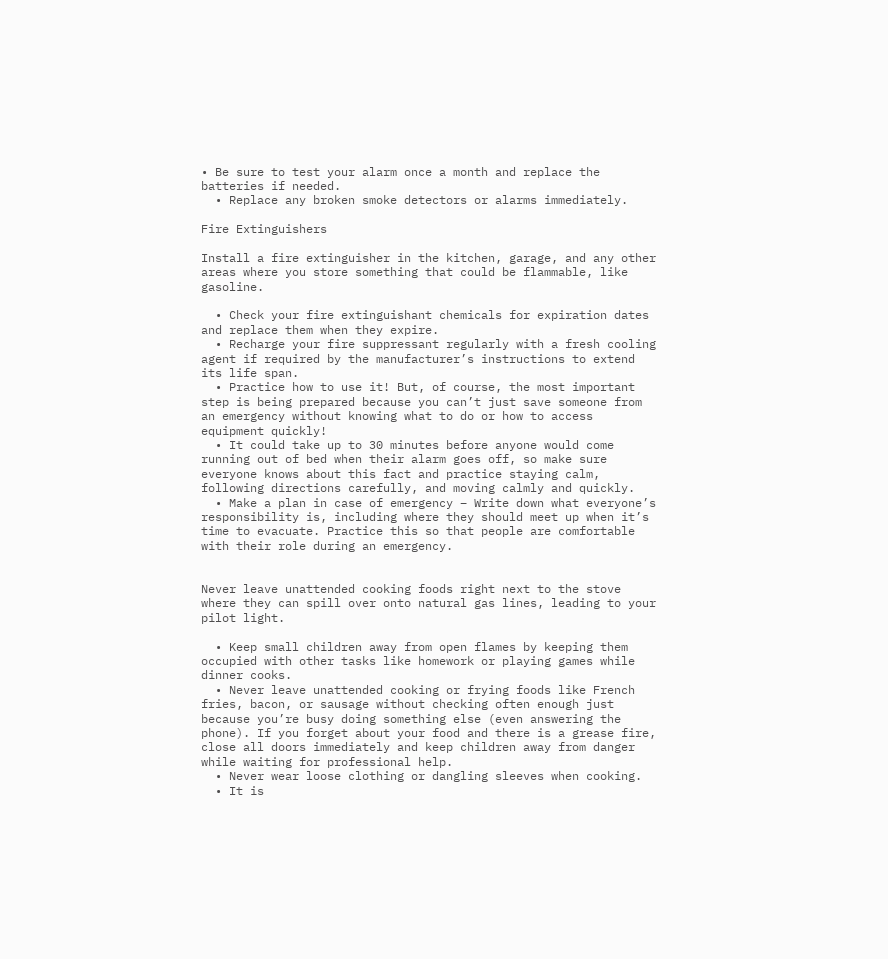• Be sure to test your alarm once a month and replace the batteries if needed.
  • Replace any broken smoke detectors or alarms immediately.

Fire Extinguishers

Install a fire extinguisher in the kitchen, garage, and any other areas where you store something that could be flammable, like gasoline.

  • Check your fire extinguishant chemicals for expiration dates and replace them when they expire.
  • Recharge your fire suppressant regularly with a fresh cooling agent if required by the manufacturer’s instructions to extend its life span.
  • Practice how to use it! But, of course, the most important step is being prepared because you can’t just save someone from an emergency without knowing what to do or how to access equipment quickly!
  • It could take up to 30 minutes before anyone would come running out of bed when their alarm goes off, so make sure everyone knows about this fact and practice staying calm, following directions carefully, and moving calmly and quickly.
  • Make a plan in case of emergency – Write down what everyone’s responsibility is, including where they should meet up when it’s time to evacuate. Practice this so that people are comfortable with their role during an emergency.


Never leave unattended cooking foods right next to the stove where they can spill over onto natural gas lines, leading to your pilot light.

  • Keep small children away from open flames by keeping them occupied with other tasks like homework or playing games while dinner cooks.
  • Never leave unattended cooking or frying foods like French fries, bacon, or sausage without checking often enough just because you’re busy doing something else (even answering the phone). If you forget about your food and there is a grease fire, close all doors immediately and keep children away from danger while waiting for professional help.
  • Never wear loose clothing or dangling sleeves when cooking.
  • It is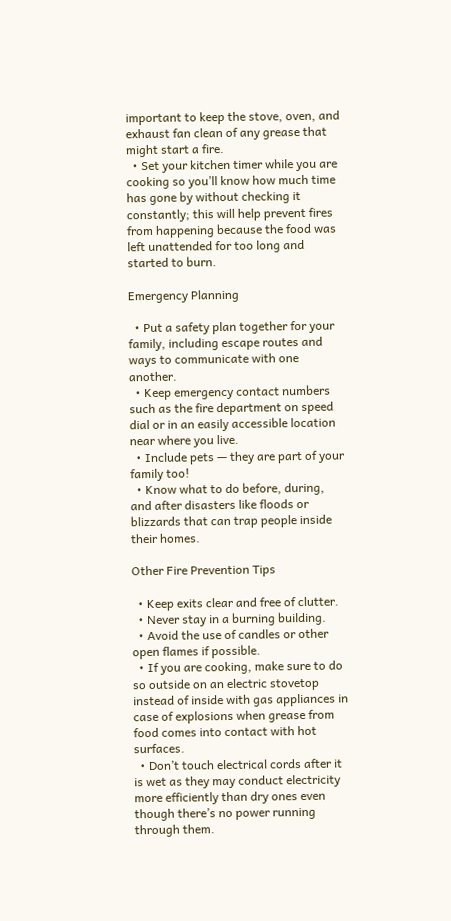important to keep the stove, oven, and exhaust fan clean of any grease that might start a fire.
  • Set your kitchen timer while you are cooking so you’ll know how much time has gone by without checking it constantly; this will help prevent fires from happening because the food was left unattended for too long and started to burn.

Emergency Planning

  • Put a safety plan together for your family, including escape routes and ways to communicate with one another.
  • Keep emergency contact numbers such as the fire department on speed dial or in an easily accessible location near where you live.
  • Include pets — they are part of your family too!
  • Know what to do before, during, and after disasters like floods or blizzards that can trap people inside their homes.

Other Fire Prevention Tips

  • Keep exits clear and free of clutter.
  • Never stay in a burning building.
  • Avoid the use of candles or other open flames if possible.
  • If you are cooking, make sure to do so outside on an electric stovetop instead of inside with gas appliances in case of explosions when grease from food comes into contact with hot surfaces.
  • Don’t touch electrical cords after it is wet as they may conduct electricity more efficiently than dry ones even though there’s no power running through them.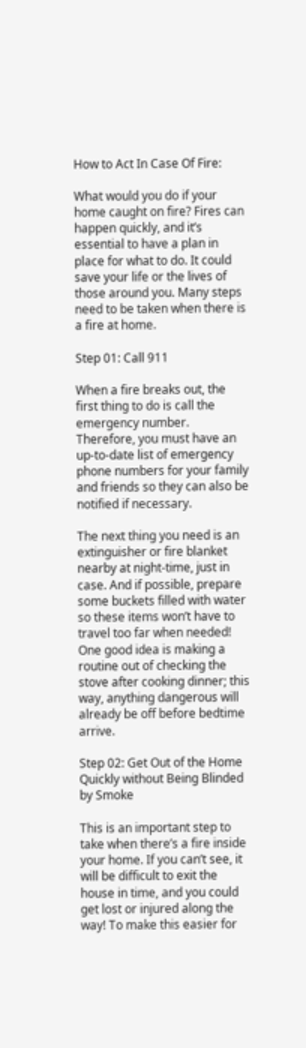How to Act In Case Of Fire:

What would you do if your home caught on fire? Fires can happen quickly, and it’s essential to have a plan in place for what to do. It could save your life or the lives of those around you. Many steps need to be taken when there is a fire at home.

Step 01: Call 911

When a fire breaks out, the first thing to do is call the emergency number. Therefore, you must have an up-to-date list of emergency phone numbers for your family and friends so they can also be notified if necessary.

The next thing you need is an extinguisher or fire blanket nearby at night-time, just in case. And if possible, prepare some buckets filled with water so these items won’t have to travel too far when needed! One good idea is making a routine out of checking the stove after cooking dinner; this way, anything dangerous will already be off before bedtime arrive.

Step 02: Get Out of the Home Quickly without Being Blinded by Smoke

This is an important step to take when there’s a fire inside your home. If you can’t see, it will be difficult to exit the house in time, and you could get lost or injured along the way! To make this easier for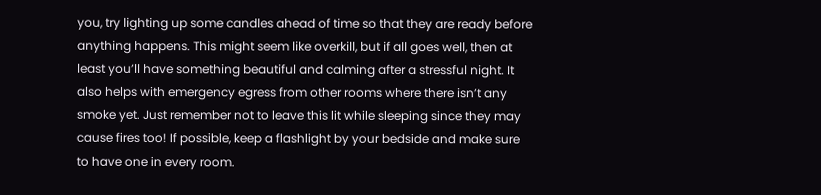you, try lighting up some candles ahead of time so that they are ready before anything happens. This might seem like overkill, but if all goes well, then at least you’ll have something beautiful and calming after a stressful night. It also helps with emergency egress from other rooms where there isn’t any smoke yet. Just remember not to leave this lit while sleeping since they may cause fires too! If possible, keep a flashlight by your bedside and make sure to have one in every room.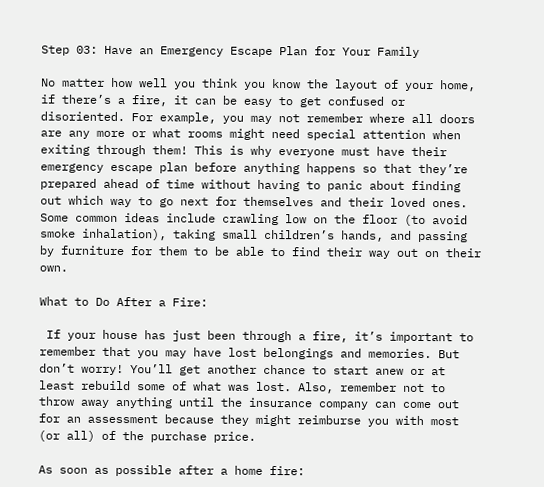Step 03: Have an Emergency Escape Plan for Your Family

No matter how well you think you know the layout of your home, if there’s a fire, it can be easy to get confused or disoriented. For example, you may not remember where all doors are any more or what rooms might need special attention when exiting through them! This is why everyone must have their emergency escape plan before anything happens so that they’re prepared ahead of time without having to panic about finding out which way to go next for themselves and their loved ones. Some common ideas include crawling low on the floor (to avoid smoke inhalation), taking small children’s hands, and passing by furniture for them to be able to find their way out on their own.

What to Do After a Fire:

 If your house has just been through a fire, it’s important to remember that you may have lost belongings and memories. But don’t worry! You’ll get another chance to start anew or at least rebuild some of what was lost. Also, remember not to throw away anything until the insurance company can come out for an assessment because they might reimburse you with most (or all) of the purchase price.

As soon as possible after a home fire: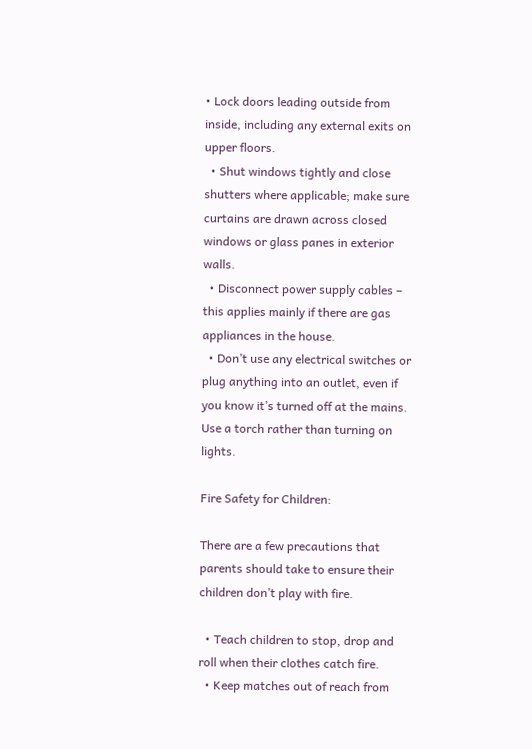• Lock doors leading outside from inside, including any external exits on upper floors.
  • Shut windows tightly and close shutters where applicable; make sure curtains are drawn across closed windows or glass panes in exterior walls.
  • Disconnect power supply cables – this applies mainly if there are gas appliances in the house.
  • Don’t use any electrical switches or plug anything into an outlet, even if you know it’s turned off at the mains. Use a torch rather than turning on lights.

Fire Safety for Children:

There are a few precautions that parents should take to ensure their children don’t play with fire.

  • Teach children to stop, drop and roll when their clothes catch fire.
  • Keep matches out of reach from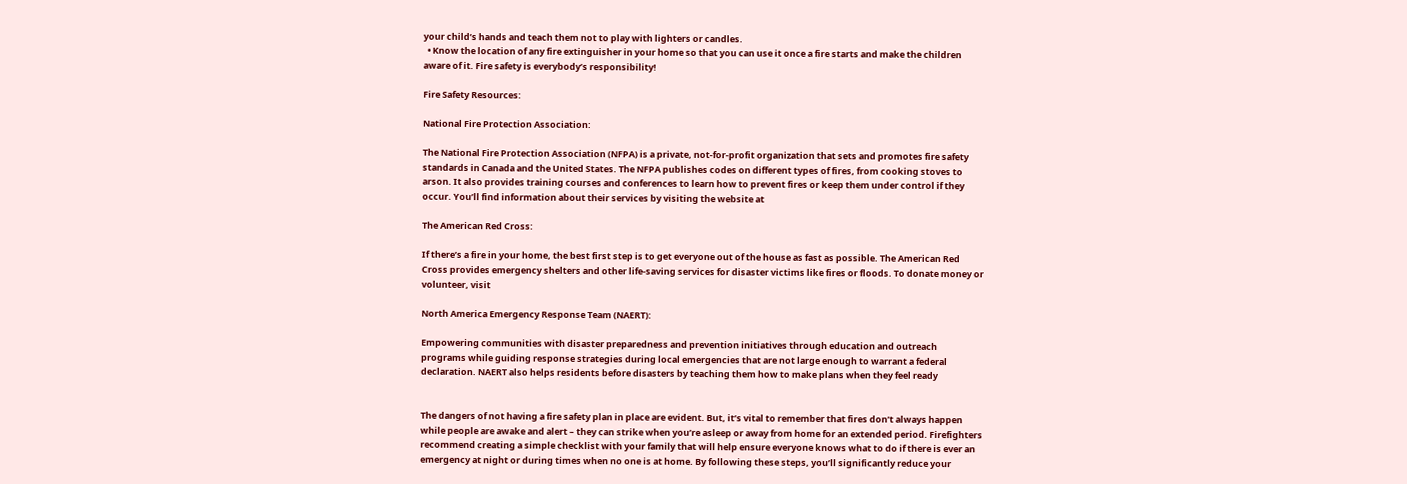your child’s hands and teach them not to play with lighters or candles.
  • Know the location of any fire extinguisher in your home so that you can use it once a fire starts and make the children aware of it. Fire safety is everybody’s responsibility!

Fire Safety Resources:

National Fire Protection Association:

The National Fire Protection Association (NFPA) is a private, not-for-profit organization that sets and promotes fire safety standards in Canada and the United States. The NFPA publishes codes on different types of fires, from cooking stoves to arson. It also provides training courses and conferences to learn how to prevent fires or keep them under control if they occur. You’ll find information about their services by visiting the website at

The American Red Cross:

If there’s a fire in your home, the best first step is to get everyone out of the house as fast as possible. The American Red Cross provides emergency shelters and other life-saving services for disaster victims like fires or floods. To donate money or volunteer, visit

North America Emergency Response Team (NAERT):

Empowering communities with disaster preparedness and prevention initiatives through education and outreach programs while guiding response strategies during local emergencies that are not large enough to warrant a federal declaration. NAERT also helps residents before disasters by teaching them how to make plans when they feel ready


The dangers of not having a fire safety plan in place are evident. But, it’s vital to remember that fires don’t always happen while people are awake and alert – they can strike when you’re asleep or away from home for an extended period. Firefighters recommend creating a simple checklist with your family that will help ensure everyone knows what to do if there is ever an emergency at night or during times when no one is at home. By following these steps, you’ll significantly reduce your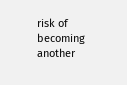risk of becoming another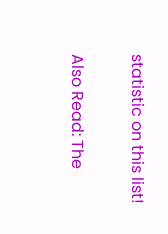statistic on this list!

Also Read: The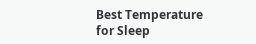Best Temperature for Sleep